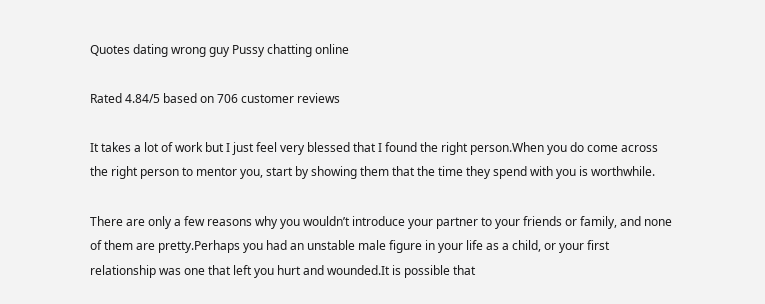Quotes dating wrong guy Pussy chatting online

Rated 4.84/5 based on 706 customer reviews

It takes a lot of work but I just feel very blessed that I found the right person.When you do come across the right person to mentor you, start by showing them that the time they spend with you is worthwhile.

There are only a few reasons why you wouldn’t introduce your partner to your friends or family, and none of them are pretty.Perhaps you had an unstable male figure in your life as a child, or your first relationship was one that left you hurt and wounded.It is possible that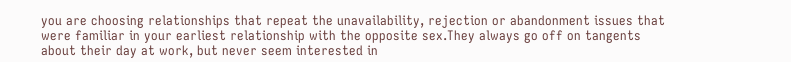you are choosing relationships that repeat the unavailability, rejection or abandonment issues that were familiar in your earliest relationship with the opposite sex.They always go off on tangents about their day at work, but never seem interested in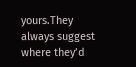yours.They always suggest where they’d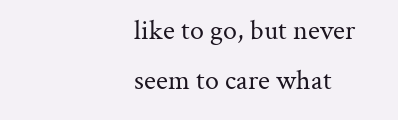like to go, but never seem to care what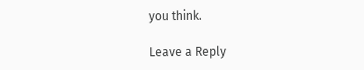you think.

Leave a Reply